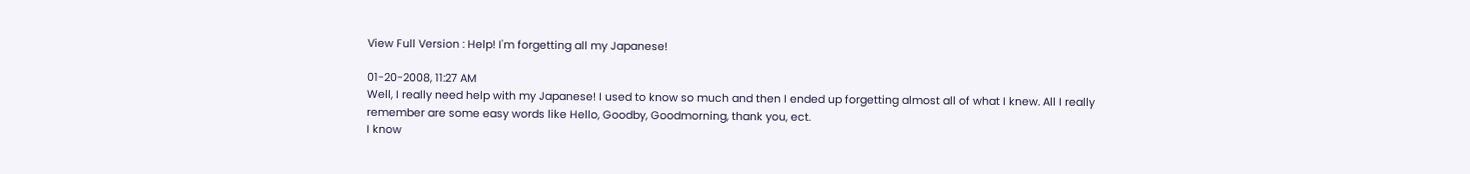View Full Version : Help! I'm forgetting all my Japanese!

01-20-2008, 11:27 AM
Well, I really need help with my Japanese! I used to know so much and then I ended up forgetting almost all of what I knew. All I really remember are some easy words like Hello, Goodby, Goodmorning, thank you, ect.
I know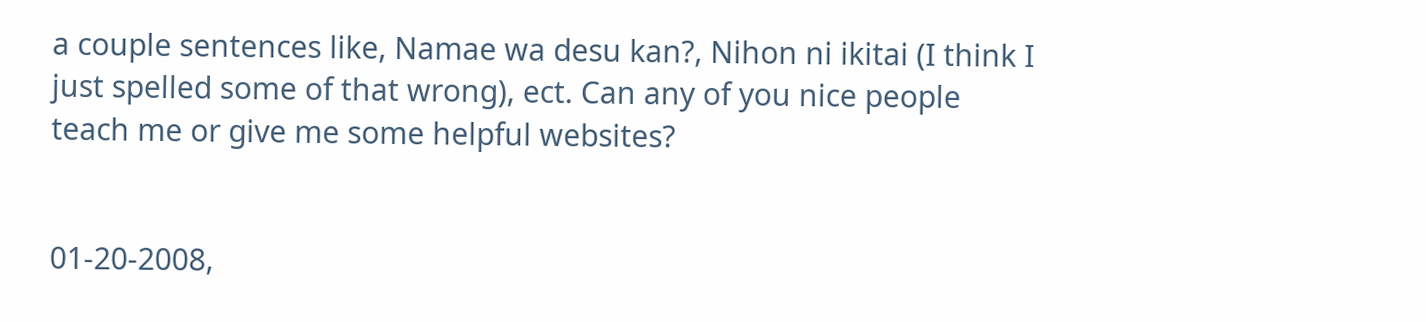a couple sentences like, Namae wa desu kan?, Nihon ni ikitai (I think I just spelled some of that wrong), ect. Can any of you nice people teach me or give me some helpful websites?


01-20-2008,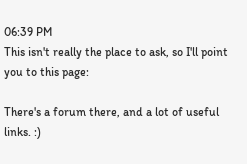06:39 PM
This isn't really the place to ask, so I'll point you to this page:

There's a forum there, and a lot of useful links. :)